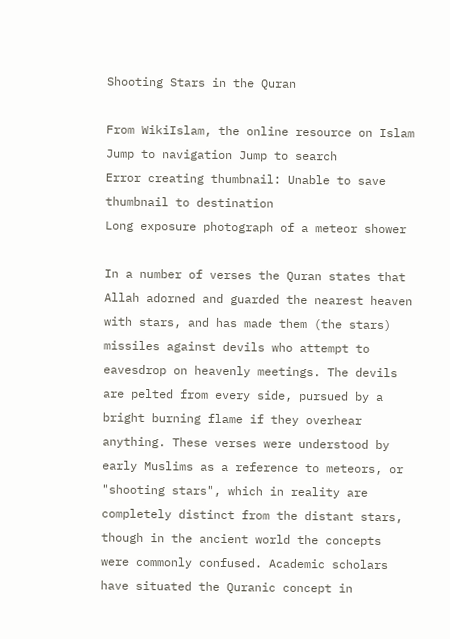Shooting Stars in the Quran

From WikiIslam, the online resource on Islam
Jump to navigation Jump to search
Error creating thumbnail: Unable to save thumbnail to destination
Long exposure photograph of a meteor shower

In a number of verses the Quran states that Allah adorned and guarded the nearest heaven with stars, and has made them (the stars) missiles against devils who attempt to eavesdrop on heavenly meetings. The devils are pelted from every side, pursued by a bright burning flame if they overhear anything. These verses were understood by early Muslims as a reference to meteors, or "shooting stars", which in reality are completely distinct from the distant stars, though in the ancient world the concepts were commonly confused. Academic scholars have situated the Quranic concept in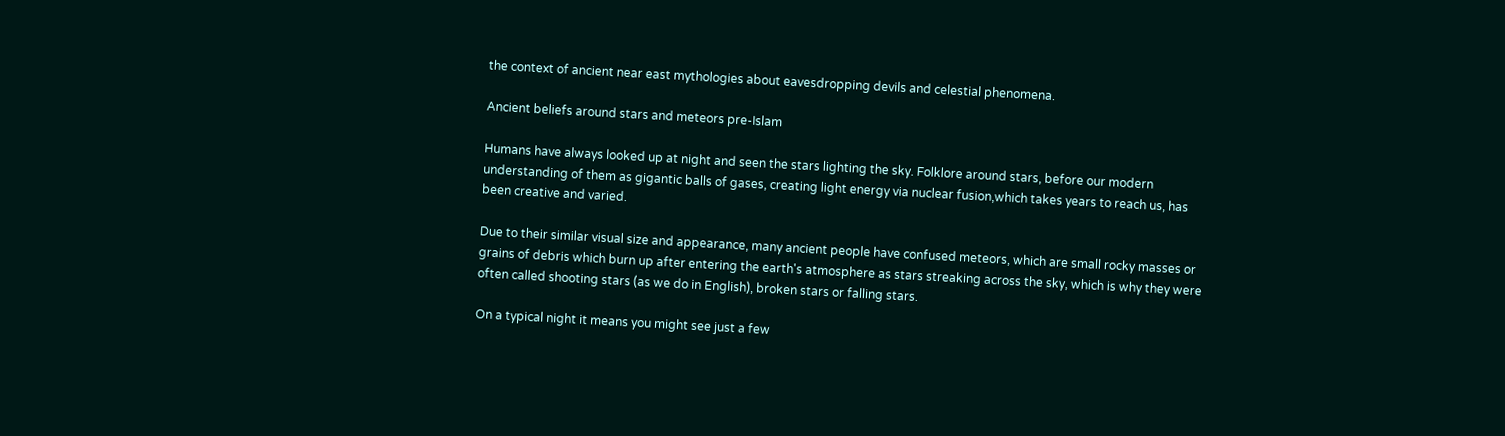the context of ancient near east mythologies about eavesdropping devils and celestial phenomena.

Ancient beliefs around stars and meteors pre-Islam

Humans have always looked up at night and seen the stars lighting the sky. Folklore around stars, before our modern understanding of them as gigantic balls of gases, creating light energy via nuclear fusion,which takes years to reach us, has been creative and varied.

Due to their similar visual size and appearance, many ancient people have confused meteors, which are small rocky masses or grains of debris which burn up after entering the earth's atmosphere as stars streaking across the sky, which is why they were often called shooting stars (as we do in English), broken stars or falling stars.

On a typical night it means you might see just a few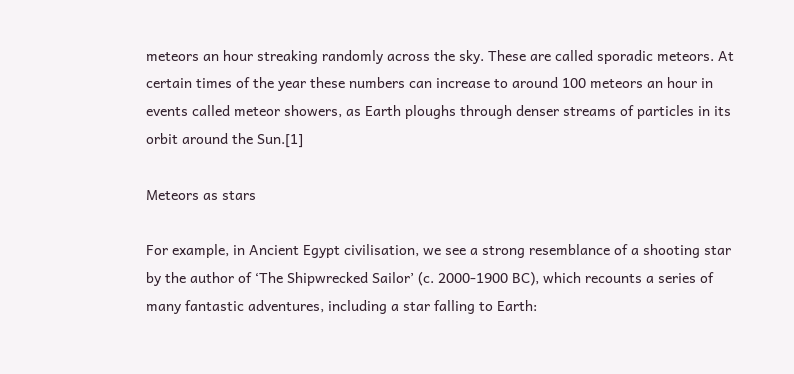meteors an hour streaking randomly across the sky. These are called sporadic meteors. At certain times of the year these numbers can increase to around 100 meteors an hour in events called meteor showers, as Earth ploughs through denser streams of particles in its orbit around the Sun.[1]

Meteors as stars

For example, in Ancient Egypt civilisation, we see a strong resemblance of a shooting star by the author of ‘The Shipwrecked Sailor’ (c. 2000-1900 BC), which recounts a series of many fantastic adventures, including a star falling to Earth: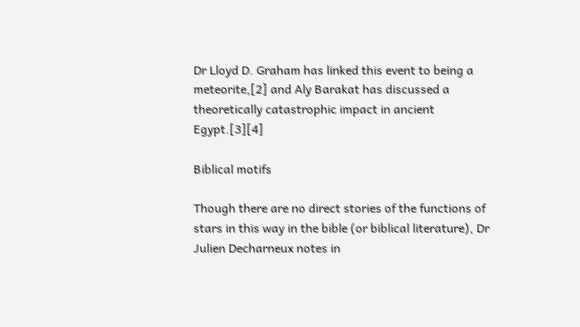Dr Lloyd D. Graham has linked this event to being a meteorite,[2] and Aly Barakat has discussed a theoretically catastrophic impact in ancient Egypt.[3][4]

Biblical motifs

Though there are no direct stories of the functions of stars in this way in the bible (or biblical literature), Dr Julien Decharneux notes in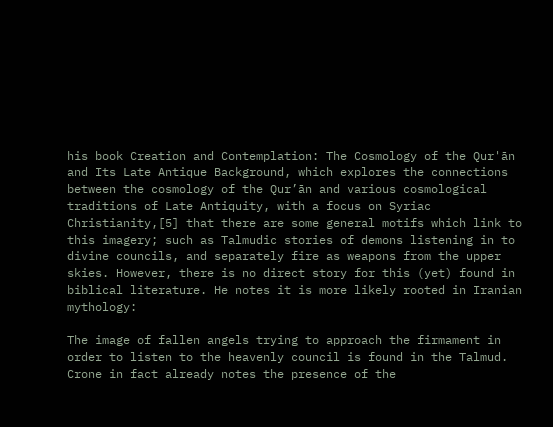his book Creation and Contemplation: The Cosmology of the Qur'ān and Its Late Antique Background, which explores the connections between the cosmology of the Qur’ān and various cosmological traditions of Late Antiquity, with a focus on Syriac Christianity,[5] that there are some general motifs which link to this imagery; such as Talmudic stories of demons listening in to divine councils, and separately fire as weapons from the upper skies. However, there is no direct story for this (yet) found in biblical literature. He notes it is more likely rooted in Iranian mythology:

The image of fallen angels trying to approach the firmament in order to listen to the heavenly council is found in the Talmud. Crone in fact already notes the presence of the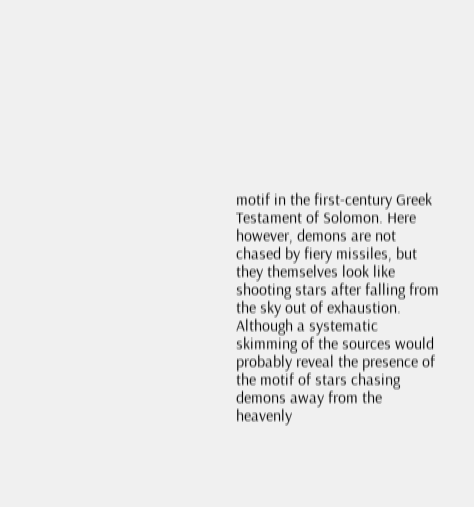motif in the first-century Greek Testament of Solomon. Here however, demons are not chased by fiery missiles, but they themselves look like shooting stars after falling from the sky out of exhaustion. Although a systematic skimming of the sources would probably reveal the presence of the motif of stars chasing demons away from the heavenly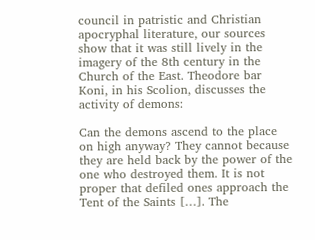council in patristic and Christian apocryphal literature, our sources show that it was still lively in the imagery of the 8th century in the Church of the East. Theodore bar Koni, in his Scolion, discusses the activity of demons:

Can the demons ascend to the place on high anyway? They cannot because they are held back by the power of the one who destroyed them. It is not proper that defiled ones approach the Tent of the Saints […]. The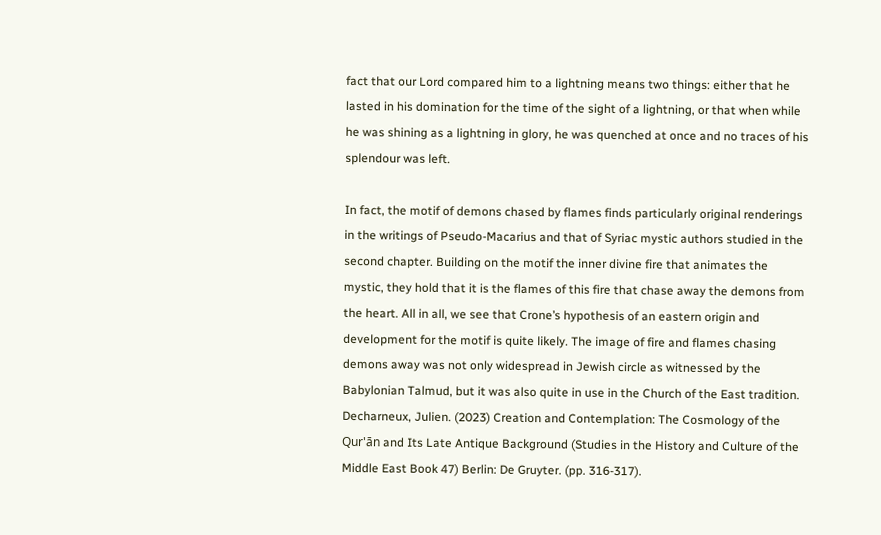fact that our Lord compared him to a lightning means two things: either that he lasted in his domination for the time of the sight of a lightning, or that when while he was shining as a lightning in glory, he was quenched at once and no traces of his splendour was left.

In fact, the motif of demons chased by flames finds particularly original renderings in the writings of Pseudo-Macarius and that of Syriac mystic authors studied in the second chapter. Building on the motif the inner divine fire that animates the mystic, they hold that it is the flames of this fire that chase away the demons from the heart. All in all, we see that Crone’s hypothesis of an eastern origin and development for the motif is quite likely. The image of fire and flames chasing demons away was not only widespread in Jewish circle as witnessed by the Babylonian Talmud, but it was also quite in use in the Church of the East tradition.
Decharneux, Julien. (2023) Creation and Contemplation: The Cosmology of the Qur'ān and Its Late Antique Background (Studies in the History and Culture of the Middle East Book 47) Berlin: De Gruyter. (pp. 316-317).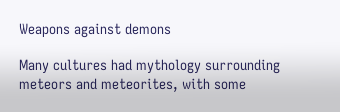Weapons against demons

Many cultures had mythology surrounding meteors and meteorites, with some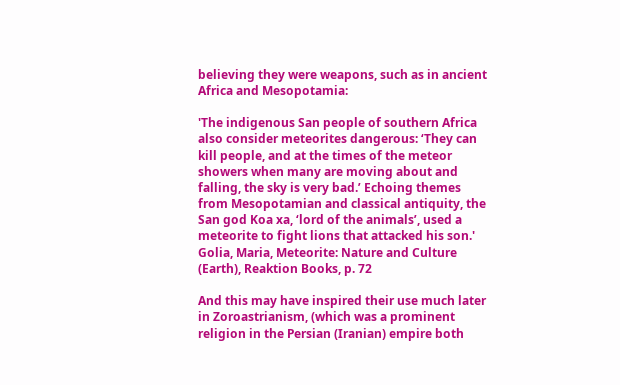believing they were weapons, such as in ancient Africa and Mesopotamia:

'The indigenous San people of southern Africa also consider meteorites dangerous: ‘They can kill people, and at the times of the meteor showers when many are moving about and falling, the sky is very bad.’ Echoing themes from Mesopotamian and classical antiquity, the San god Koa xa, ‘lord of the animals’, used a meteorite to fight lions that attacked his son.'
Golia, Maria, Meteorite: Nature and Culture (Earth), Reaktion Books, p. 72

And this may have inspired their use much later in Zoroastrianism, (which was a prominent religion in the Persian (Iranian) empire both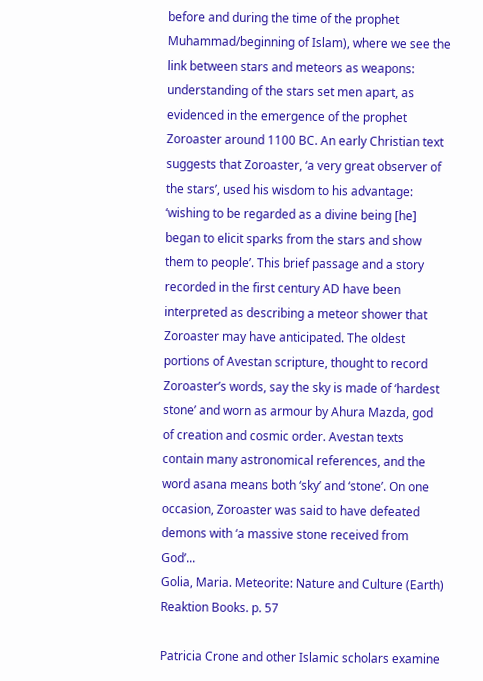before and during the time of the prophet Muhammad/beginning of Islam), where we see the link between stars and meteors as weapons: understanding of the stars set men apart, as evidenced in the emergence of the prophet Zoroaster around 1100 BC. An early Christian text suggests that Zoroaster, ‘a very great observer of the stars’, used his wisdom to his advantage: ‘wishing to be regarded as a divine being [he] began to elicit sparks from the stars and show them to people’. This brief passage and a story recorded in the first century AD have been interpreted as describing a meteor shower that Zoroaster may have anticipated. The oldest portions of Avestan scripture, thought to record Zoroaster’s words, say the sky is made of ‘hardest stone’ and worn as armour by Ahura Mazda, god of creation and cosmic order. Avestan texts contain many astronomical references, and the word asana means both ‘sky’ and ‘stone’. On one occasion, Zoroaster was said to have defeated demons with ‘a massive stone received from God’...
Golia, Maria. Meteorite: Nature and Culture (Earth) Reaktion Books. p. 57

Patricia Crone and other Islamic scholars examine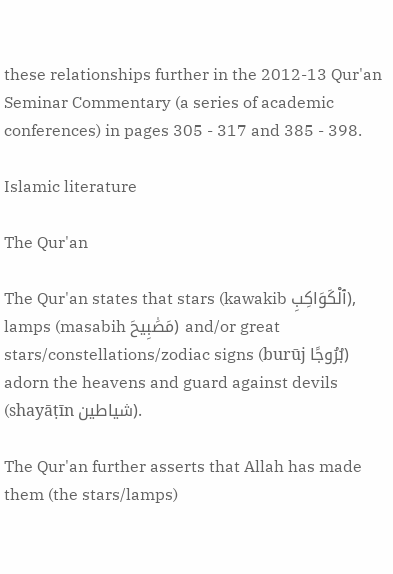these relationships further in the 2012-13 Qur'an Seminar Commentary (a series of academic conferences) in pages 305 - 317 and 385 - 398.

Islamic literature

The Qur'an

The Qur'an states that stars (kawakib ٱلْكَوَاكِبِ), lamps (masabih مَصَٰبِيحَ) and/or great stars/constellations/zodiac signs (burūj بُرُوجًا) adorn the heavens and guard against devils (shayāṭīn شياطين).

The Qur'an further asserts that Allah has made them (the stars/lamps)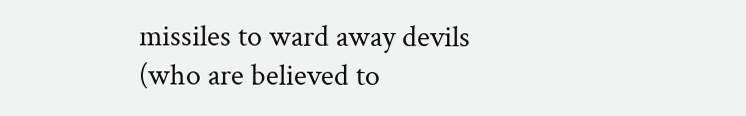missiles to ward away devils (who are believed to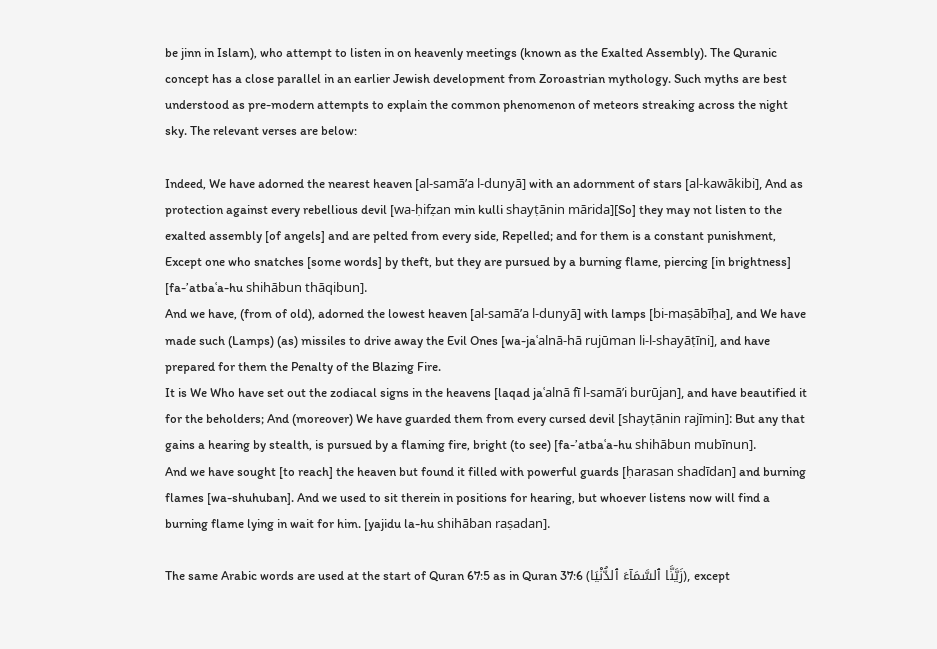be jinn in Islam), who attempt to listen in on heavenly meetings (known as the Exalted Assembly). The Quranic concept has a close parallel in an earlier Jewish development from Zoroastrian mythology. Such myths are best understood as pre-modern attempts to explain the common phenomenon of meteors streaking across the night sky. The relevant verses are below:

Indeed, We have adorned the nearest heaven [al-samā’a l-dunyā] with an adornment of stars [al-kawākibi], And as protection against every rebellious devil [wa-ḥifẓan min kulli shayṭānin mārida][So] they may not listen to the exalted assembly [of angels] and are pelted from every side, Repelled; and for them is a constant punishment, Except one who snatches [some words] by theft, but they are pursued by a burning flame, piercing [in brightness] [fa-’atbaʿa-hu shihābun thāqibun].
And we have, (from of old), adorned the lowest heaven [al-samā’a l-dunyā] with lamps [bi-maṣābīḥa], and We have made such (Lamps) (as) missiles to drive away the Evil Ones [wa-jaʿalnā-hā rujūman li-l-shayāṭīni], and have prepared for them the Penalty of the Blazing Fire.
It is We Who have set out the zodiacal signs in the heavens [laqad jaʿalnā fī l-samā’i burūjan], and have beautified it for the beholders; And (moreover) We have guarded them from every cursed devil [shayṭānin rajīmin]: But any that gains a hearing by stealth, is pursued by a flaming fire, bright (to see) [fa-’atbaʿa-hu shihābun mubīnun].
And we have sought [to reach] the heaven but found it filled with powerful guards [ḥarasan shadīdan] and burning flames [wa-shuhuban]. And we used to sit therein in positions for hearing, but whoever listens now will find a burning flame lying in wait for him. [yajidu la-hu shihāban raṣadan].

The same Arabic words are used at the start of Quran 67:5 as in Quran 37:6 (زَيَّنَّا ٱلسَّمَآءَ ٱلدُّنْيَا), except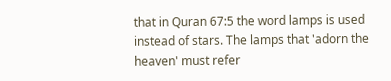that in Quran 67:5 the word lamps is used instead of stars. The lamps that 'adorn the heaven' must refer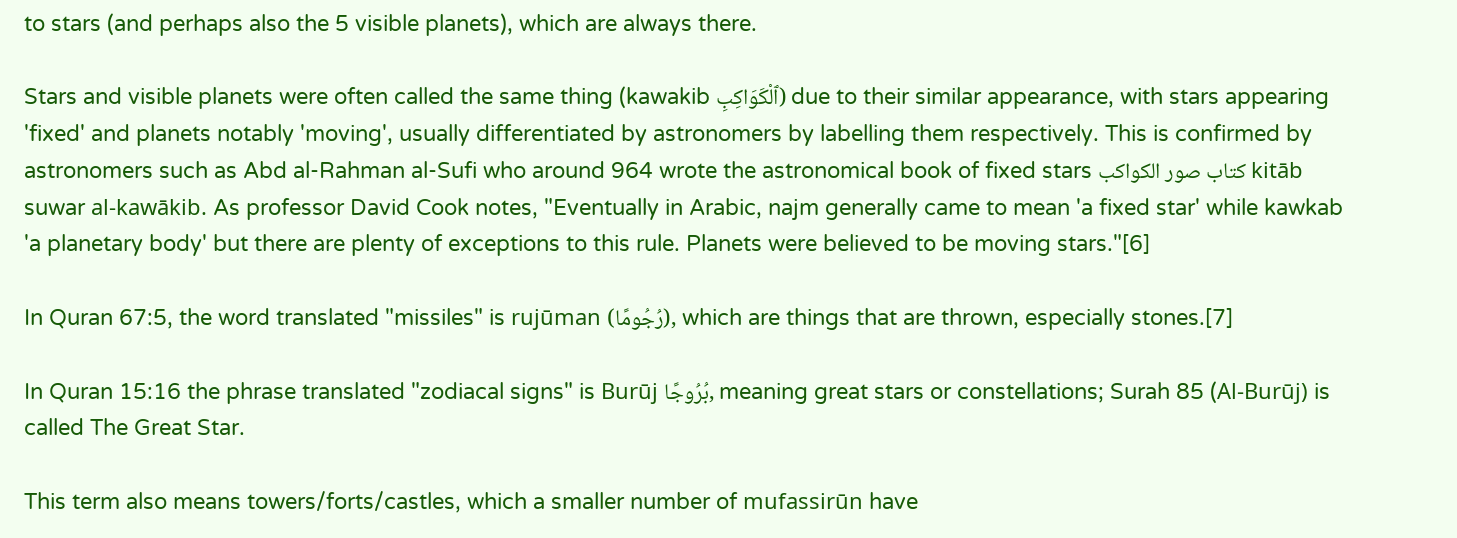to stars (and perhaps also the 5 visible planets), which are always there.

Stars and visible planets were often called the same thing (kawakib ٱلْكَوَاكِبِ) due to their similar appearance, with stars appearing 'fixed' and planets notably 'moving', usually differentiated by astronomers by labelling them respectively. This is confirmed by astronomers such as Abd al-Rahman al-Sufi who around 964 wrote the astronomical book of fixed stars كتاب صور الكواكب kitāb suwar al-kawākib. As professor David Cook notes, "Eventually in Arabic, najm generally came to mean 'a fixed star' while kawkab 'a planetary body' but there are plenty of exceptions to this rule. Planets were believed to be moving stars."[6]

In Quran 67:5, the word translated "missiles" is rujūman (رُجُومًا), which are things that are thrown, especially stones.[7]

In Quran 15:16 the phrase translated "zodiacal signs" is Burūj بُرُوجًا, meaning great stars or constellations; Surah 85 (Al-Burūj) is called The Great Star.

This term also means towers/forts/castles, which a smaller number of mufassirūn have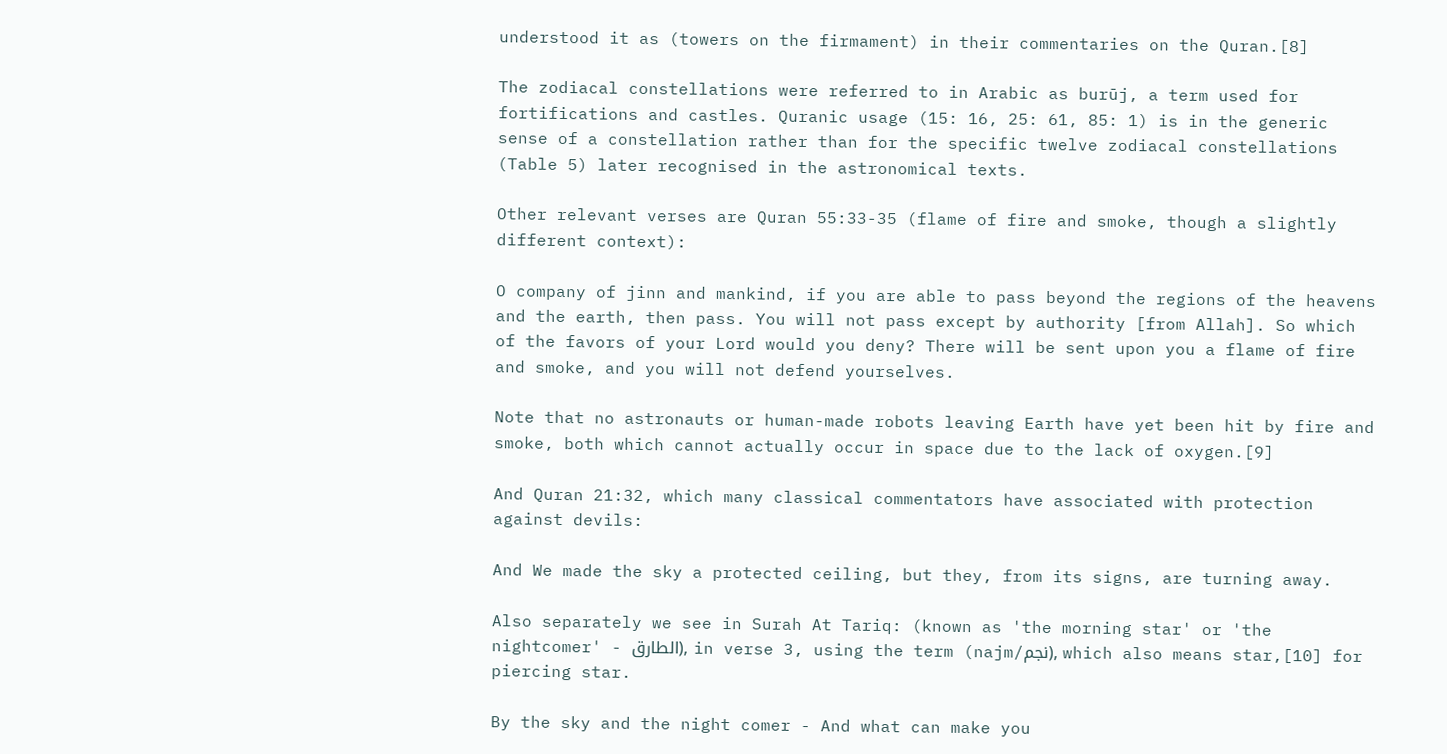understood it as (towers on the firmament) in their commentaries on the Quran.[8]

The zodiacal constellations were referred to in Arabic as burūj, a term used for fortifications and castles. Quranic usage (15: 16, 25: 61, 85: 1) is in the generic sense of a constellation rather than for the specific twelve zodiacal constellations (Table 5) later recognised in the astronomical texts.

Other relevant verses are Quran 55:33-35 (flame of fire and smoke, though a slightly different context):

O company of jinn and mankind, if you are able to pass beyond the regions of the heavens and the earth, then pass. You will not pass except by authority [from Allah]. So which of the favors of your Lord would you deny? There will be sent upon you a flame of fire and smoke, and you will not defend yourselves.

Note that no astronauts or human-made robots leaving Earth have yet been hit by fire and smoke, both which cannot actually occur in space due to the lack of oxygen.[9]

And Quran 21:32, which many classical commentators have associated with protection against devils:

And We made the sky a protected ceiling, but they, from its signs, are turning away.

Also separately we see in Surah At Tariq: (known as 'the morning star' or 'the nightcomer' - الطارق), in verse 3, using the term (najm/نجم), which also means star,[10] for piercing star.

By the sky and the night comer - And what can make you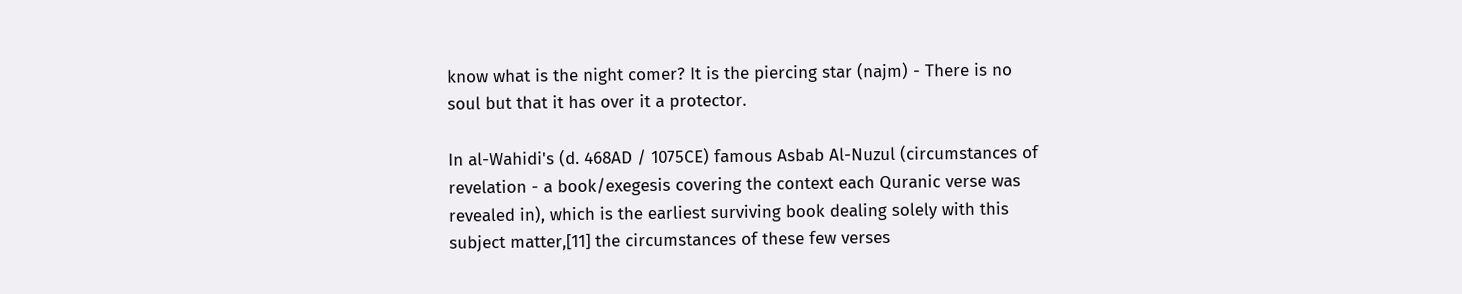know what is the night comer? It is the piercing star (najm) - There is no soul but that it has over it a protector.

In al-Wahidi's (d. 468AD / 1075CE) famous Asbab Al-Nuzul (circumstances of revelation - a book/exegesis covering the context each Quranic verse was revealed in), which is the earliest surviving book dealing solely with this subject matter,[11] the circumstances of these few verses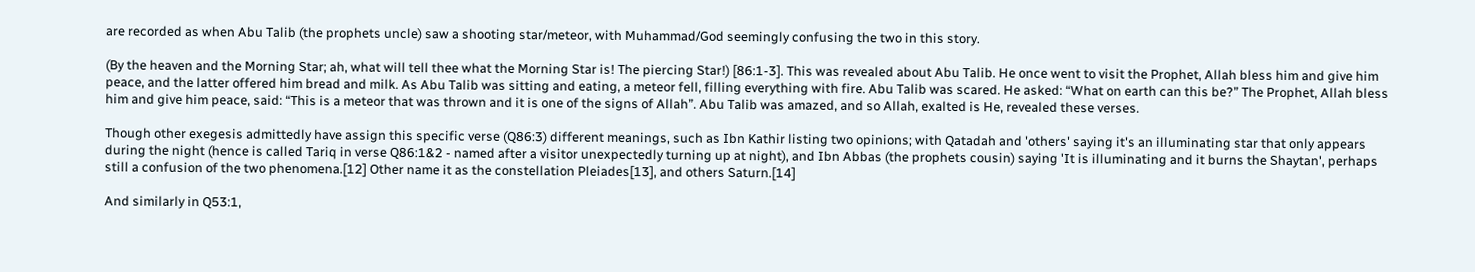are recorded as when Abu Talib (the prophets uncle) saw a shooting star/meteor, with Muhammad/God seemingly confusing the two in this story.

(By the heaven and the Morning Star; ah, what will tell thee what the Morning Star is! The piercing Star!) [86:1-3]. This was revealed about Abu Talib. He once went to visit the Prophet, Allah bless him and give him peace, and the latter offered him bread and milk. As Abu Talib was sitting and eating, a meteor fell, filling everything with fire. Abu Talib was scared. He asked: “What on earth can this be?” The Prophet, Allah bless him and give him peace, said: “This is a meteor that was thrown and it is one of the signs of Allah”. Abu Talib was amazed, and so Allah, exalted is He, revealed these verses.

Though other exegesis admittedly have assign this specific verse (Q86:3) different meanings, such as Ibn Kathir listing two opinions; with Qatadah and 'others' saying it's an illuminating star that only appears during the night (hence is called Tariq in verse Q86:1&2 - named after a visitor unexpectedly turning up at night), and Ibn Abbas (the prophets cousin) saying 'It is illuminating and it burns the Shaytan', perhaps still a confusion of the two phenomena.[12] Other name it as the constellation Pleiades[13], and others Saturn.[14]

And similarly in Q53:1,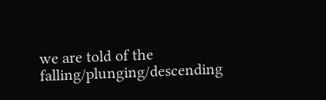we are told of the falling/plunging/descending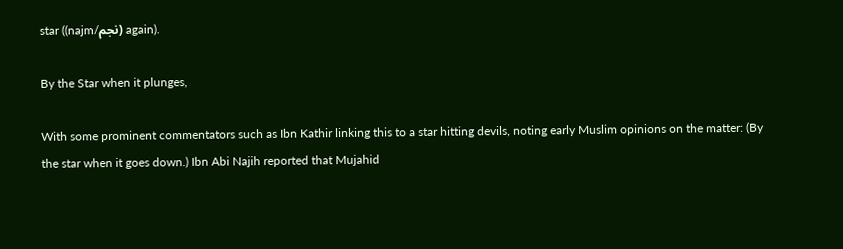star ((najm/نجم) again).

By the Star when it plunges,

With some prominent commentators such as Ibn Kathir linking this to a star hitting devils, noting early Muslim opinions on the matter: (By the star when it goes down.) Ibn Abi Najih reported that Mujahid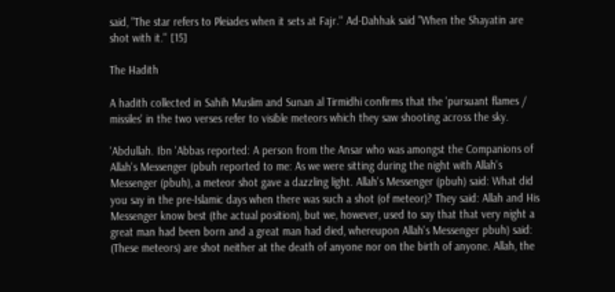said, "The star refers to Pleiades when it sets at Fajr.'' Ad-Dahhak said "When the Shayatin are shot with it.'' [15]

The Hadith

A hadith collected in Sahih Muslim and Sunan al Tirmidhi confirms that the 'pursuant flames / missiles' in the two verses refer to visible meteors which they saw shooting across the sky.

'Abdullah. Ibn 'Abbas reported: A person from the Ansar who was amongst the Companions of Allah's Messenger (pbuh reported to me: As we were sitting during the night with Allah's Messenger (pbuh), a meteor shot gave a dazzling light. Allah's Messenger (pbuh) said: What did you say in the pre-Islamic days when there was such a shot (of meteor)? They said: Allah and His Messenger know best (the actual position), but we, however, used to say that that very night a great man had been born and a great man had died, whereupon Allah's Messenger pbuh) said: (These meteors) are shot neither at the death of anyone nor on the birth of anyone. Allah, the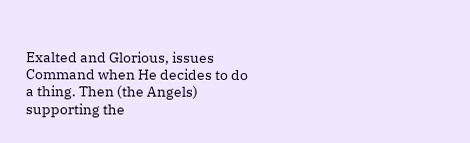Exalted and Glorious, issues Command when He decides to do a thing. Then (the Angels) supporting the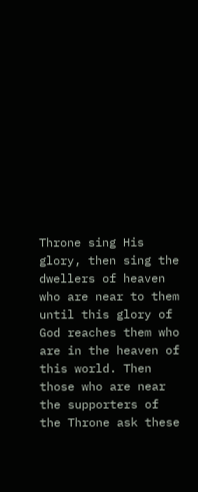Throne sing His glory, then sing the dwellers of heaven who are near to them until this glory of God reaches them who are in the heaven of this world. Then those who are near the supporters of the Throne ask these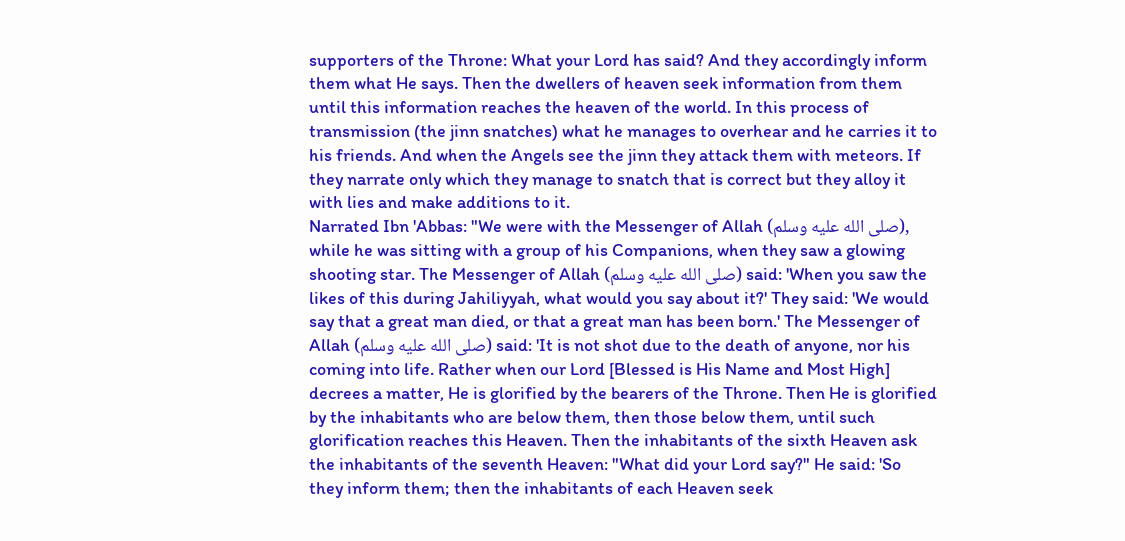supporters of the Throne: What your Lord has said? And they accordingly inform them what He says. Then the dwellers of heaven seek information from them until this information reaches the heaven of the world. In this process of transmission (the jinn snatches) what he manages to overhear and he carries it to his friends. And when the Angels see the jinn they attack them with meteors. If they narrate only which they manage to snatch that is correct but they alloy it with lies and make additions to it.
Narrated Ibn 'Abbas: "We were with the Messenger of Allah (صلى الله عليه وسلم), while he was sitting with a group of his Companions, when they saw a glowing shooting star. The Messenger of Allah (صلى الله عليه وسلم) said: 'When you saw the likes of this during Jahiliyyah, what would you say about it?' They said: 'We would say that a great man died, or that a great man has been born.' The Messenger of Allah (صلى الله عليه وسلم) said: 'It is not shot due to the death of anyone, nor his coming into life. Rather when our Lord [Blessed is His Name and Most High] decrees a matter, He is glorified by the bearers of the Throne. Then He is glorified by the inhabitants who are below them, then those below them, until such glorification reaches this Heaven. Then the inhabitants of the sixth Heaven ask the inhabitants of the seventh Heaven: "What did your Lord say?" He said: 'So they inform them; then the inhabitants of each Heaven seek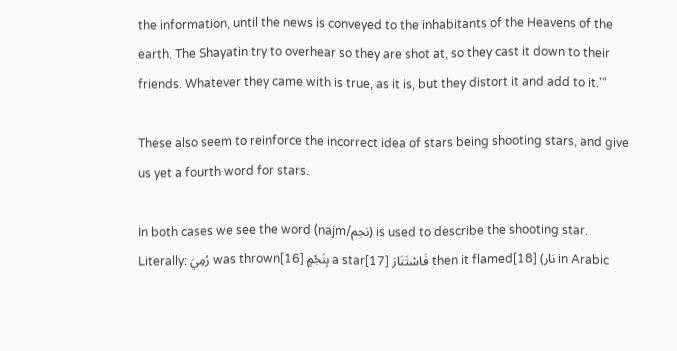the information, until the news is conveyed to the inhabitants of the Heavens of the earth. The Shayatin try to overhear so they are shot at, so they cast it down to their friends. Whatever they came with is true, as it is, but they distort it and add to it.'"

These also seem to reinforce the incorrect idea of stars being shooting stars, and give us yet a fourth word for stars.

In both cases we see the word (najm/نجم) is used to describe the shooting star. Literally: رُمِيَ was thrown[16] بِنَجْمٍ a star[17] فَاسْتَنَارَ then it flamed[18] (نار in Arabic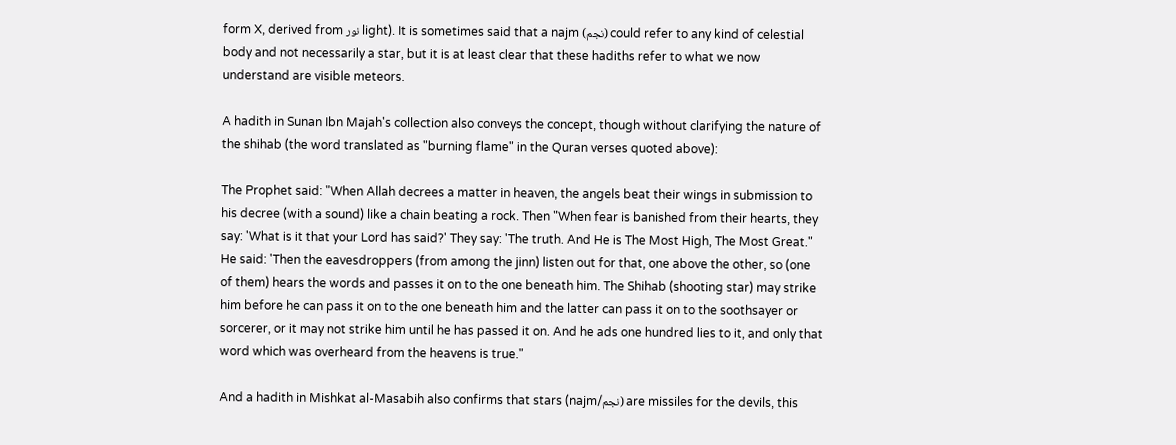form X, derived from نور light). It is sometimes said that a najm (نجم) could refer to any kind of celestial body and not necessarily a star, but it is at least clear that these hadiths refer to what we now understand are visible meteors.

A hadith in Sunan Ibn Majah's collection also conveys the concept, though without clarifying the nature of the shihab (the word translated as "burning flame" in the Quran verses quoted above):

The Prophet said: "When Allah decrees a matter in heaven, the angels beat their wings in submission to his decree (with a sound) like a chain beating a rock. Then "When fear is banished from their hearts, they say: 'What is it that your Lord has said?' They say: 'The truth. And He is The Most High, The Most Great." He said: 'Then the eavesdroppers (from among the jinn) listen out for that, one above the other, so (one of them) hears the words and passes it on to the one beneath him. The Shihab (shooting star) may strike him before he can pass it on to the one beneath him and the latter can pass it on to the soothsayer or sorcerer, or it may not strike him until he has passed it on. And he ads one hundred lies to it, and only that word which was overheard from the heavens is true."

And a hadith in Mishkat al-Masabih also confirms that stars (najm/نجم) are missiles for the devils, this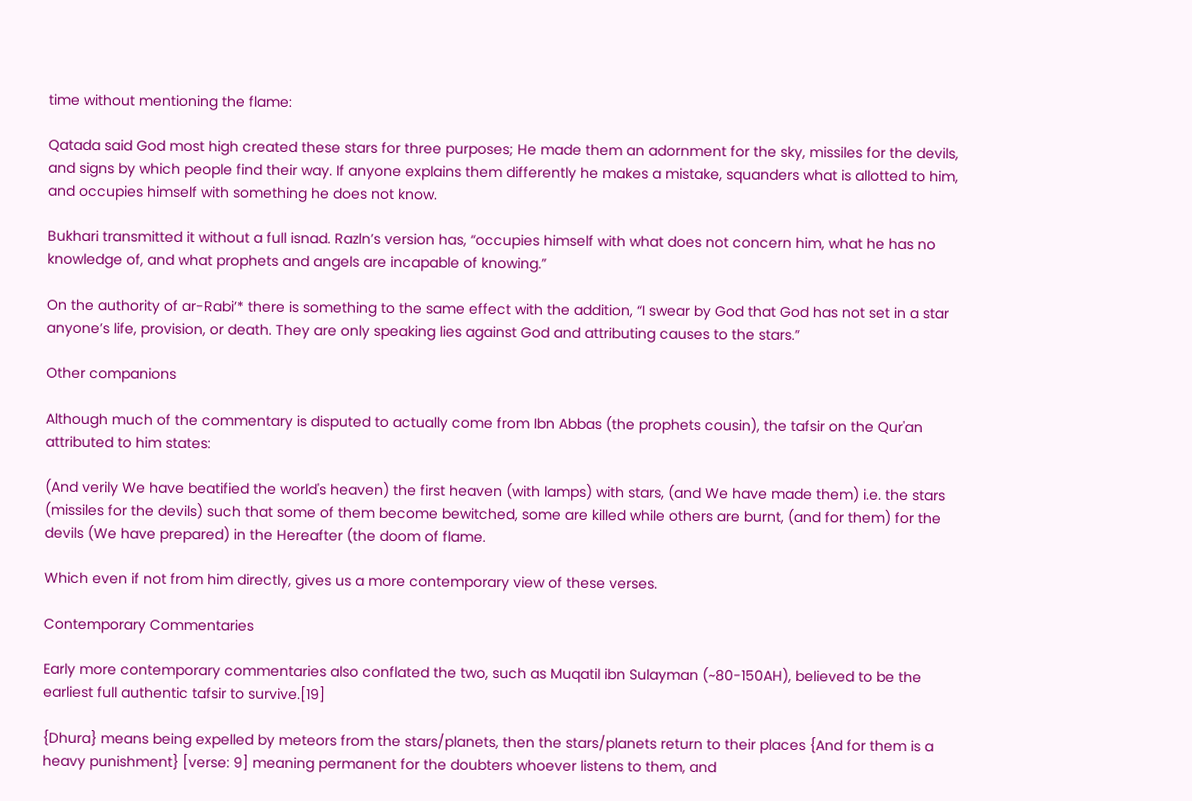time without mentioning the flame:

Qatada said God most high created these stars for three purposes; He made them an adornment for the sky, missiles for the devils, and signs by which people find their way. If anyone explains them differently he makes a mistake, squanders what is allotted to him, and occupies himself with something he does not know.

Bukhari transmitted it without a full isnad. Razln’s version has, “occupies himself with what does not concern him, what he has no knowledge of, and what prophets and angels are incapable of knowing.”

On the authority of ar-Rabi’* there is something to the same effect with the addition, “I swear by God that God has not set in a star anyone’s life, provision, or death. They are only speaking lies against God and attributing causes to the stars.”

Other companions

Although much of the commentary is disputed to actually come from Ibn Abbas (the prophets cousin), the tafsir on the Qur'an attributed to him states:

(And verily We have beatified the world's heaven) the first heaven (with lamps) with stars, (and We have made them) i.e. the stars (missiles for the devils) such that some of them become bewitched, some are killed while others are burnt, (and for them) for the devils (We have prepared) in the Hereafter (the doom of flame.

Which even if not from him directly, gives us a more contemporary view of these verses.

Contemporary Commentaries

Early more contemporary commentaries also conflated the two, such as Muqatil ibn Sulayman (~80-150AH), believed to be the earliest full authentic tafsir to survive.[19]

{Dhura} means being expelled by meteors from the stars/planets, then the stars/planets return to their places {And for them is a heavy punishment} [verse: 9] meaning permanent for the doubters whoever listens to them, and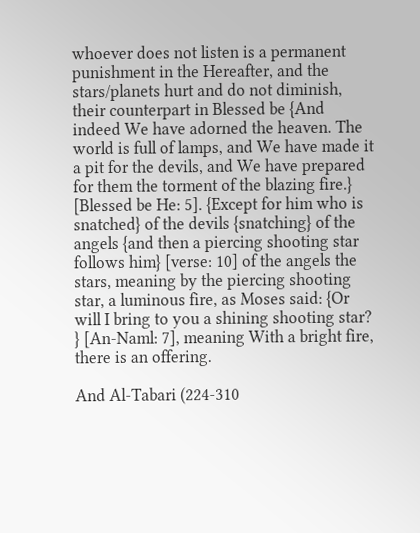whoever does not listen is a permanent punishment in the Hereafter, and the stars/planets hurt and do not diminish, their counterpart in Blessed be {And indeed We have adorned the heaven. The world is full of lamps, and We have made it a pit for the devils, and We have prepared for them the torment of the blazing fire.} [Blessed be He: 5]. {Except for him who is snatched} of the devils {snatching} of the angels {and then a piercing shooting star follows him} [verse: 10] of the angels the stars, meaning by the piercing shooting star, a luminous fire, as Moses said: {Or will I bring to you a shining shooting star? } [An-Naml: 7], meaning With a bright fire, there is an offering.

And Al-Tabari (224-310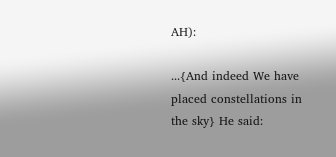AH):

...{And indeed We have placed constellations in the sky} He said: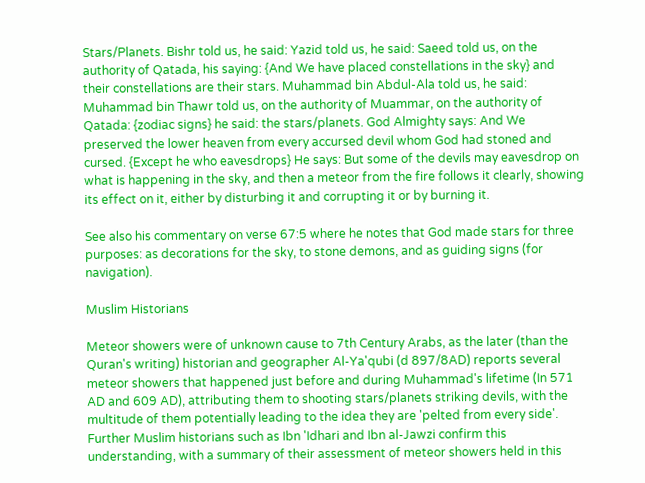Stars/Planets. Bishr told us, he said: Yazid told us, he said: Saeed told us, on the authority of Qatada, his saying: {And We have placed constellations in the sky} and their constellations are their stars. Muhammad bin Abdul-Ala told us, he said: Muhammad bin Thawr told us, on the authority of Muammar, on the authority of Qatada: {zodiac signs} he said: the stars/planets. God Almighty says: And We preserved the lower heaven from every accursed devil whom God had stoned and cursed. {Except he who eavesdrops} He says: But some of the devils may eavesdrop on what is happening in the sky, and then a meteor from the fire follows it clearly, showing its effect on it, either by disturbing it and corrupting it or by burning it.

See also his commentary on verse 67:5 where he notes that God made stars for three purposes: as decorations for the sky, to stone demons, and as guiding signs (for navigation).

Muslim Historians

Meteor showers were of unknown cause to 7th Century Arabs, as the later (than the Quran's writing) historian and geographer Al-Ya'qubi (d 897/8AD) reports several meteor showers that happened just before and during Muhammad's lifetime (In 571 AD and 609 AD), attributing them to shooting stars/planets striking devils, with the multitude of them potentially leading to the idea they are 'pelted from every side'. Further Muslim historians such as Ibn 'Idhari and Ibn al-Jawzi confirm this understanding, with a summary of their assessment of meteor showers held in this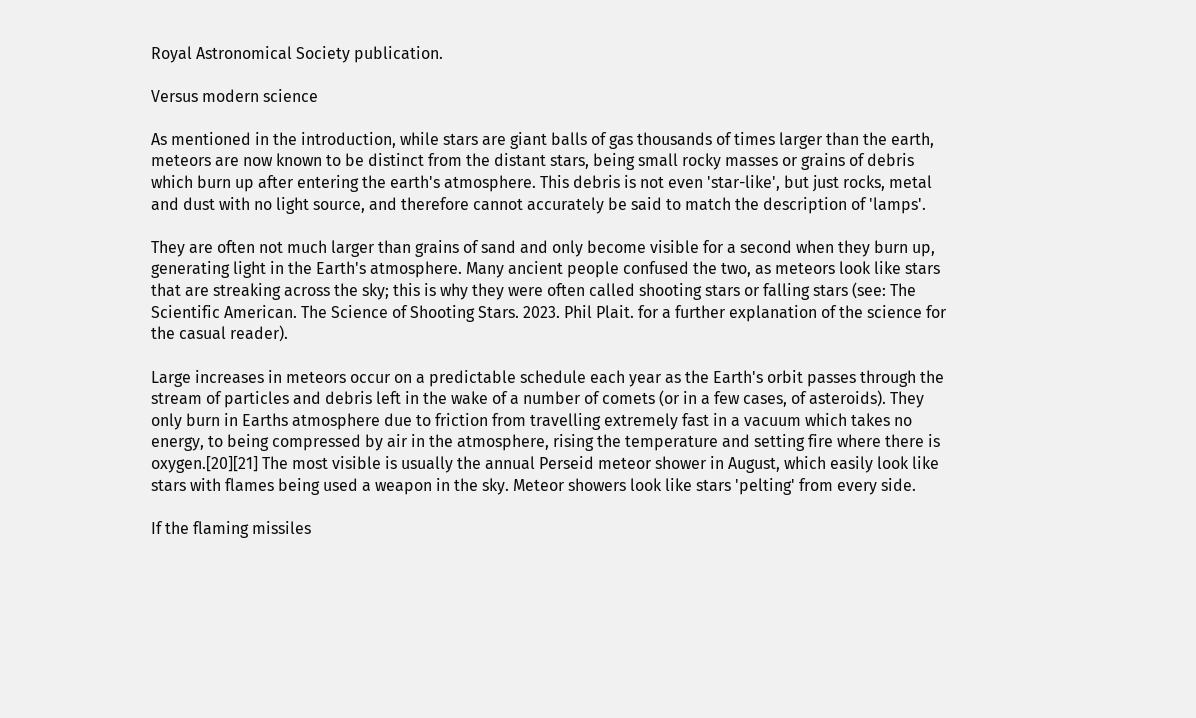Royal Astronomical Society publication.

Versus modern science

As mentioned in the introduction, while stars are giant balls of gas thousands of times larger than the earth, meteors are now known to be distinct from the distant stars, being small rocky masses or grains of debris which burn up after entering the earth's atmosphere. This debris is not even 'star-like', but just rocks, metal and dust with no light source, and therefore cannot accurately be said to match the description of 'lamps'.

They are often not much larger than grains of sand and only become visible for a second when they burn up, generating light in the Earth's atmosphere. Many ancient people confused the two, as meteors look like stars that are streaking across the sky; this is why they were often called shooting stars or falling stars (see: The Scientific American. The Science of Shooting Stars. 2023. Phil Plait. for a further explanation of the science for the casual reader).

Large increases in meteors occur on a predictable schedule each year as the Earth's orbit passes through the stream of particles and debris left in the wake of a number of comets (or in a few cases, of asteroids). They only burn in Earths atmosphere due to friction from travelling extremely fast in a vacuum which takes no energy, to being compressed by air in the atmosphere, rising the temperature and setting fire where there is oxygen.[20][21] The most visible is usually the annual Perseid meteor shower in August, which easily look like stars with flames being used a weapon in the sky. Meteor showers look like stars 'pelting' from every side.

If the flaming missiles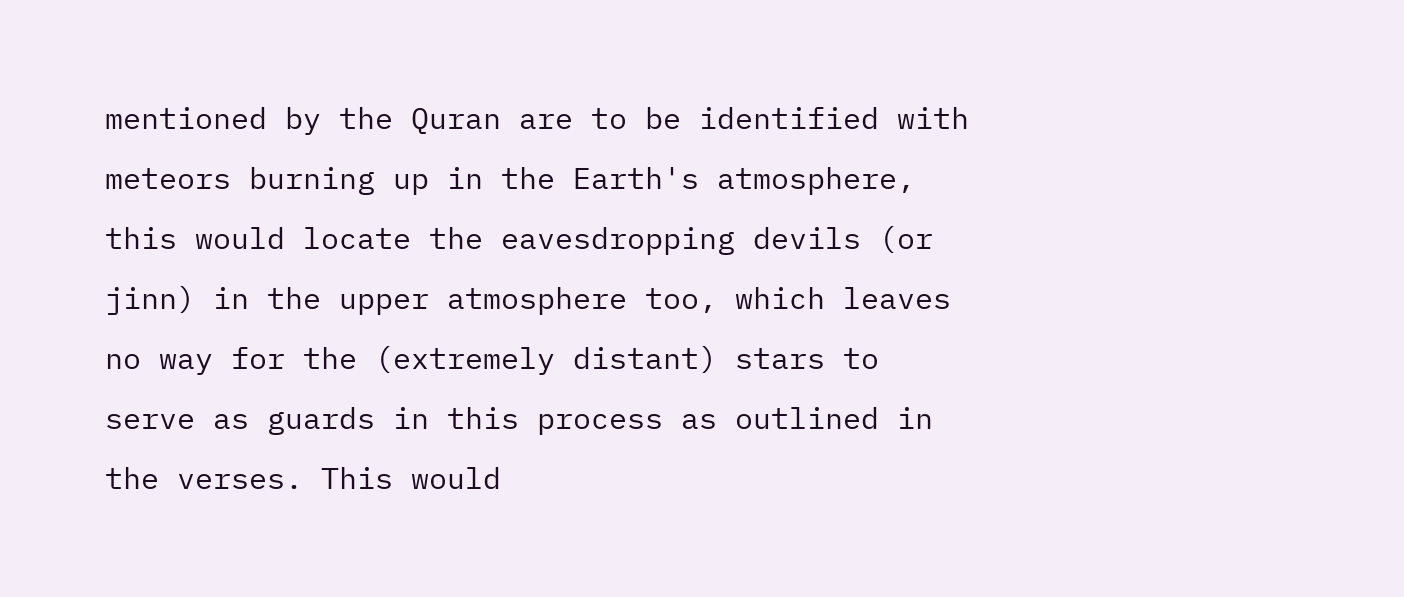mentioned by the Quran are to be identified with meteors burning up in the Earth's atmosphere, this would locate the eavesdropping devils (or jinn) in the upper atmosphere too, which leaves no way for the (extremely distant) stars to serve as guards in this process as outlined in the verses. This would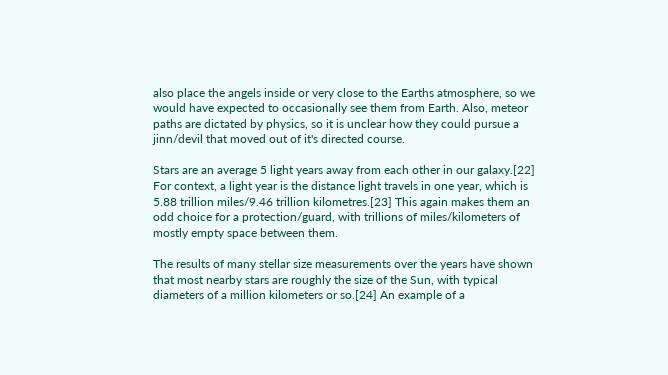also place the angels inside or very close to the Earths atmosphere, so we would have expected to occasionally see them from Earth. Also, meteor paths are dictated by physics, so it is unclear how they could pursue a jinn/devil that moved out of it's directed course.

Stars are an average 5 light years away from each other in our galaxy.[22] For context, a light year is the distance light travels in one year, which is 5.88 trillion miles/9.46 trillion kilometres.[23] This again makes them an odd choice for a protection/guard, with trillions of miles/kilometers of mostly empty space between them.

The results of many stellar size measurements over the years have shown that most nearby stars are roughly the size of the Sun, with typical diameters of a million kilometers or so.[24] An example of a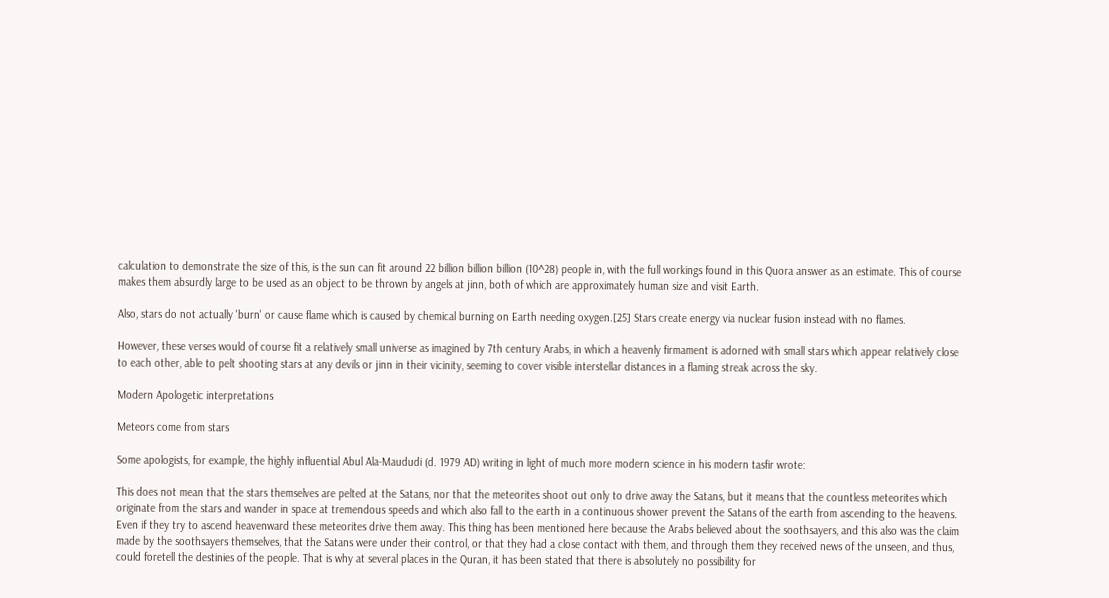calculation to demonstrate the size of this, is the sun can fit around 22 billion billion billion (10^28) people in, with the full workings found in this Quora answer as an estimate. This of course makes them absurdly large to be used as an object to be thrown by angels at jinn, both of which are approximately human size and visit Earth.

Also, stars do not actually 'burn' or cause flame which is caused by chemical burning on Earth needing oxygen.[25] Stars create energy via nuclear fusion instead with no flames.

However, these verses would of course fit a relatively small universe as imagined by 7th century Arabs, in which a heavenly firmament is adorned with small stars which appear relatively close to each other, able to pelt shooting stars at any devils or jinn in their vicinity, seeming to cover visible interstellar distances in a flaming streak across the sky.

Modern Apologetic interpretations

Meteors come from stars

Some apologists, for example, the highly influential Abul Ala-Maududi (d. 1979 AD) writing in light of much more modern science in his modern tasfir wrote:

This does not mean that the stars themselves are pelted at the Satans, nor that the meteorites shoot out only to drive away the Satans, but it means that the countless meteorites which originate from the stars and wander in space at tremendous speeds and which also fall to the earth in a continuous shower prevent the Satans of the earth from ascending to the heavens. Even if they try to ascend heavenward these meteorites drive them away. This thing has been mentioned here because the Arabs believed about the soothsayers, and this also was the claim made by the soothsayers themselves, that the Satans were under their control, or that they had a close contact with them, and through them they received news of the unseen, and thus, could foretell the destinies of the people. That is why at several places in the Quran, it has been stated that there is absolutely no possibility for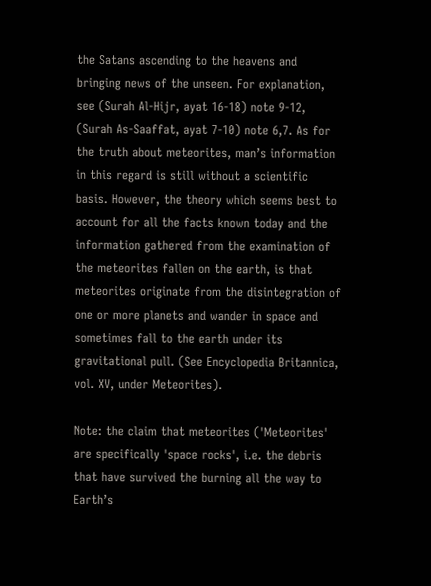the Satans ascending to the heavens and bringing news of the unseen. For explanation, see (Surah Al-Hijr, ayat 16-18) note 9-12, (Surah As-Saaffat, ayat 7-10) note 6,7. As for the truth about meteorites, man’s information in this regard is still without a scientific basis. However, the theory which seems best to account for all the facts known today and the information gathered from the examination of the meteorites fallen on the earth, is that meteorites originate from the disintegration of one or more planets and wander in space and sometimes fall to the earth under its gravitational pull. (See Encyclopedia Britannica, vol. XV, under Meteorites).

Note: the claim that meteorites ('Meteorites' are specifically 'space rocks', i.e. the debris that have survived the burning all the way to Earth’s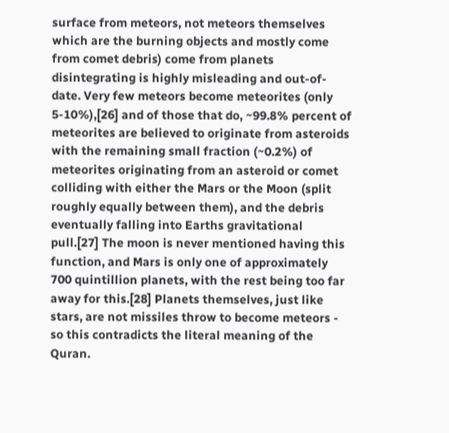surface from meteors, not meteors themselves which are the burning objects and mostly come from comet debris) come from planets disintegrating is highly misleading and out-of-date. Very few meteors become meteorites (only 5-10%),[26] and of those that do, ~99.8% percent of meteorites are believed to originate from asteroids with the remaining small fraction (~0.2%) of meteorites originating from an asteroid or comet colliding with either the Mars or the Moon (split roughly equally between them), and the debris eventually falling into Earths gravitational pull.[27] The moon is never mentioned having this function, and Mars is only one of approximately 700 quintillion planets, with the rest being too far away for this.[28] Planets themselves, just like stars, are not missiles throw to become meteors - so this contradicts the literal meaning of the Quran.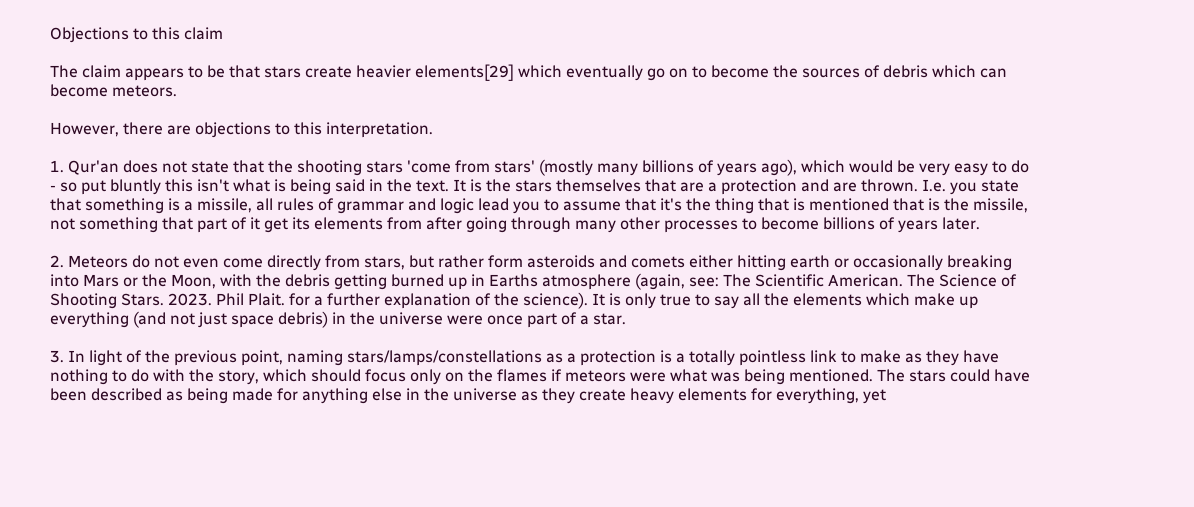Objections to this claim

The claim appears to be that stars create heavier elements[29] which eventually go on to become the sources of debris which can become meteors.

However, there are objections to this interpretation.

1. Qur'an does not state that the shooting stars 'come from stars' (mostly many billions of years ago), which would be very easy to do - so put bluntly this isn't what is being said in the text. It is the stars themselves that are a protection and are thrown. I.e. you state that something is a missile, all rules of grammar and logic lead you to assume that it's the thing that is mentioned that is the missile, not something that part of it get its elements from after going through many other processes to become billions of years later.

2. Meteors do not even come directly from stars, but rather form asteroids and comets either hitting earth or occasionally breaking into Mars or the Moon, with the debris getting burned up in Earths atmosphere (again, see: The Scientific American. The Science of Shooting Stars. 2023. Phil Plait. for a further explanation of the science). It is only true to say all the elements which make up everything (and not just space debris) in the universe were once part of a star.

3. In light of the previous point, naming stars/lamps/constellations as a protection is a totally pointless link to make as they have nothing to do with the story, which should focus only on the flames if meteors were what was being mentioned. The stars could have been described as being made for anything else in the universe as they create heavy elements for everything, yet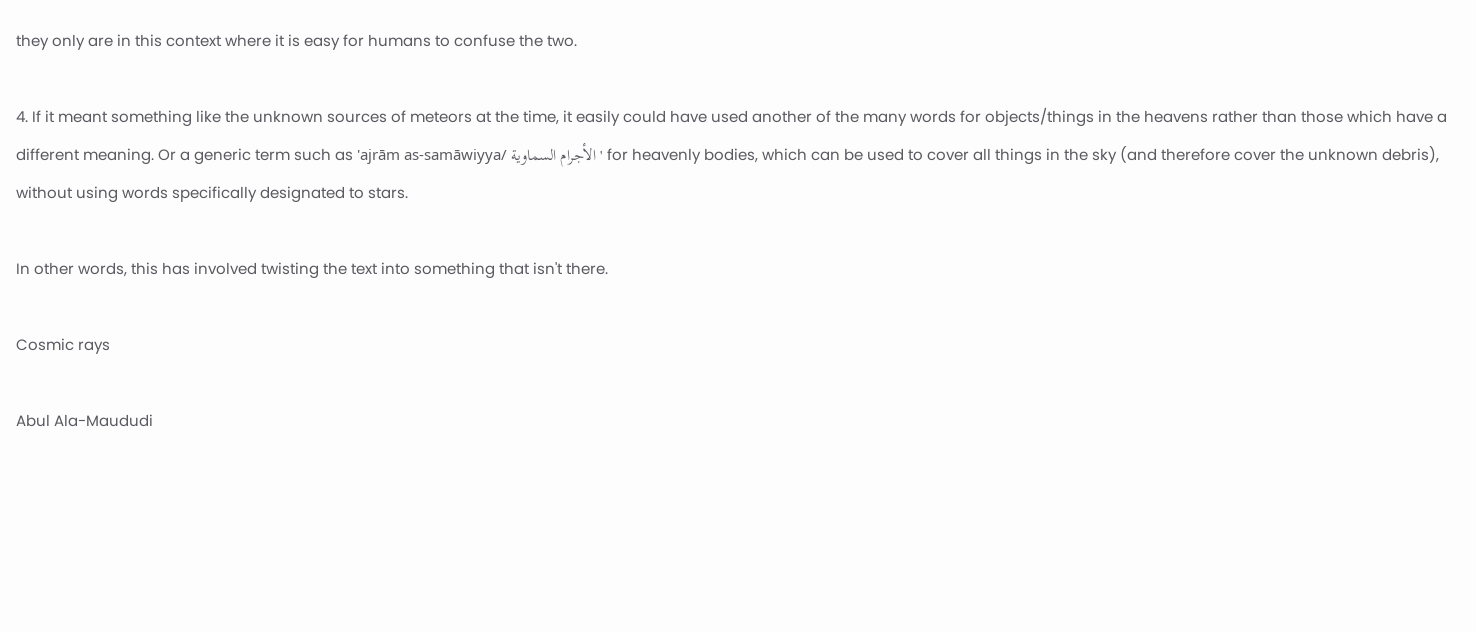they only are in this context where it is easy for humans to confuse the two.

4. If it meant something like the unknown sources of meteors at the time, it easily could have used another of the many words for objects/things in the heavens rather than those which have a different meaning. Or a generic term such as 'ajrām as-samāwiyya/ الأجرام السماوية' for heavenly bodies, which can be used to cover all things in the sky (and therefore cover the unknown debris), without using words specifically designated to stars.

In other words, this has involved twisting the text into something that isn't there.

Cosmic rays

Abul Ala-Maududi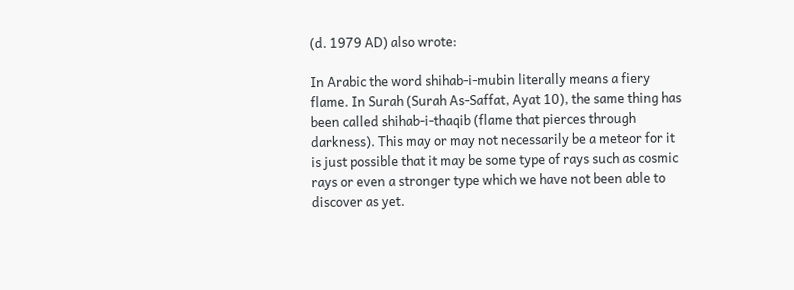(d. 1979 AD) also wrote:

In Arabic the word shihab-i-mubin literally means a fiery flame. In Surah (Surah As-Saffat, Ayat 10), the same thing has been called shihab-i-thaqib (flame that pierces through darkness). This may or may not necessarily be a meteor for it is just possible that it may be some type of rays such as cosmic rays or even a stronger type which we have not been able to discover as yet.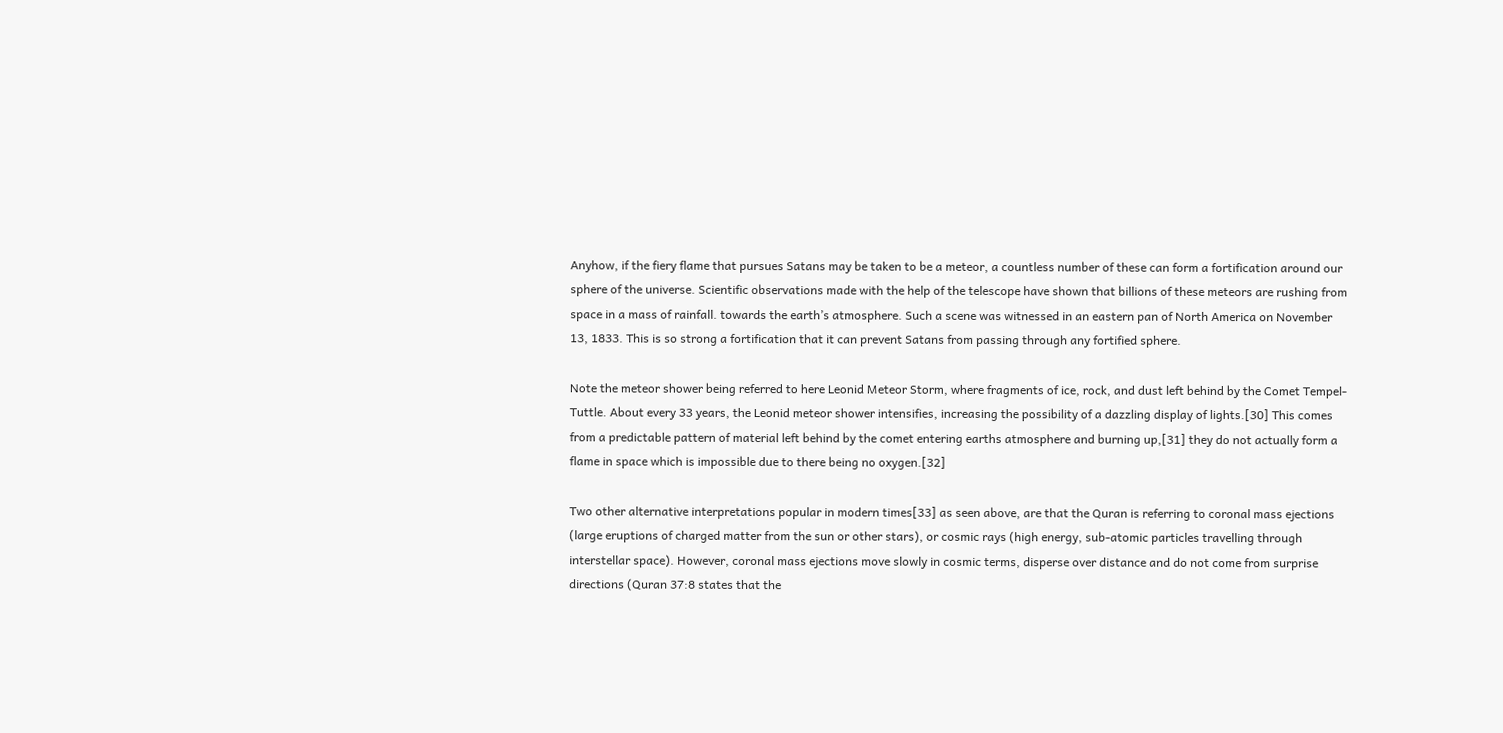Anyhow, if the fiery flame that pursues Satans may be taken to be a meteor, a countless number of these can form a fortification around our sphere of the universe. Scientific observations made with the help of the telescope have shown that billions of these meteors are rushing from space in a mass of rainfall. towards the earth’s atmosphere. Such a scene was witnessed in an eastern pan of North America on November 13, 1833. This is so strong a fortification that it can prevent Satans from passing through any fortified sphere.

Note the meteor shower being referred to here Leonid Meteor Storm, where fragments of ice, rock, and dust left behind by the Comet Tempel-Tuttle. About every 33 years, the Leonid meteor shower intensifies, increasing the possibility of a dazzling display of lights.[30] This comes from a predictable pattern of material left behind by the comet entering earths atmosphere and burning up,[31] they do not actually form a flame in space which is impossible due to there being no oxygen.[32]

Two other alternative interpretations popular in modern times[33] as seen above, are that the Quran is referring to coronal mass ejections (large eruptions of charged matter from the sun or other stars), or cosmic rays (high energy, sub-atomic particles travelling through interstellar space). However, coronal mass ejections move slowly in cosmic terms, disperse over distance and do not come from surprise directions (Quran 37:8 states that the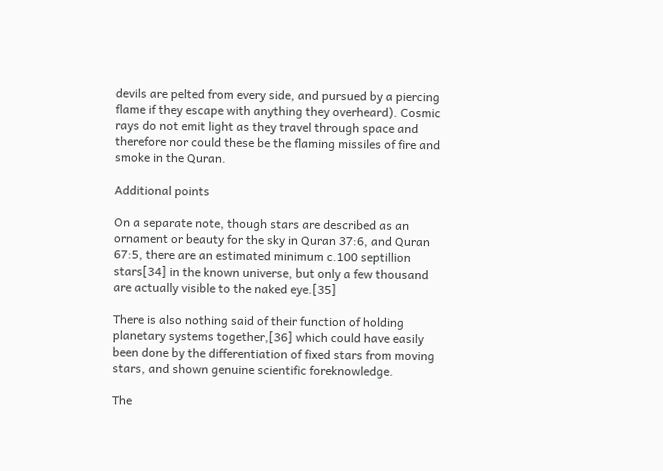devils are pelted from every side, and pursued by a piercing flame if they escape with anything they overheard). Cosmic rays do not emit light as they travel through space and therefore nor could these be the flaming missiles of fire and smoke in the Quran.

Additional points

On a separate note, though stars are described as an ornament or beauty for the sky in Quran 37:6, and Quran 67:5, there are an estimated minimum c.100 septillion stars[34] in the known universe, but only a few thousand are actually visible to the naked eye.[35]

There is also nothing said of their function of holding planetary systems together,[36] which could have easily been done by the differentiation of fixed stars from moving stars, and shown genuine scientific foreknowledge.

The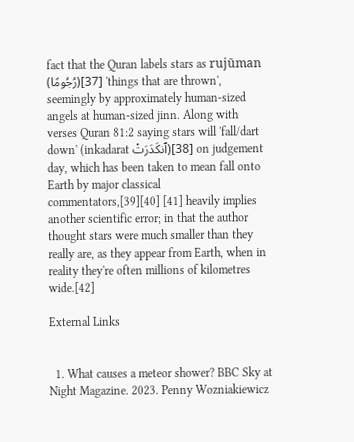fact that the Quran labels stars as rujūman (رُجُومًا)[37] 'things that are thrown', seemingly by approximately human-sized angels at human-sized jinn. Along with verses Quran 81:2 saying stars will 'fall/dart down' (inkadarat ٱنكَدَرَتْ)[38] on judgement day, which has been taken to mean fall onto Earth by major classical commentators,[39][40] [41] heavily implies another scientific error; in that the author thought stars were much smaller than they really are, as they appear from Earth, when in reality they're often millions of kilometres wide.[42]

External Links


  1. What causes a meteor shower? BBC Sky at Night Magazine. 2023. Penny Wozniakiewicz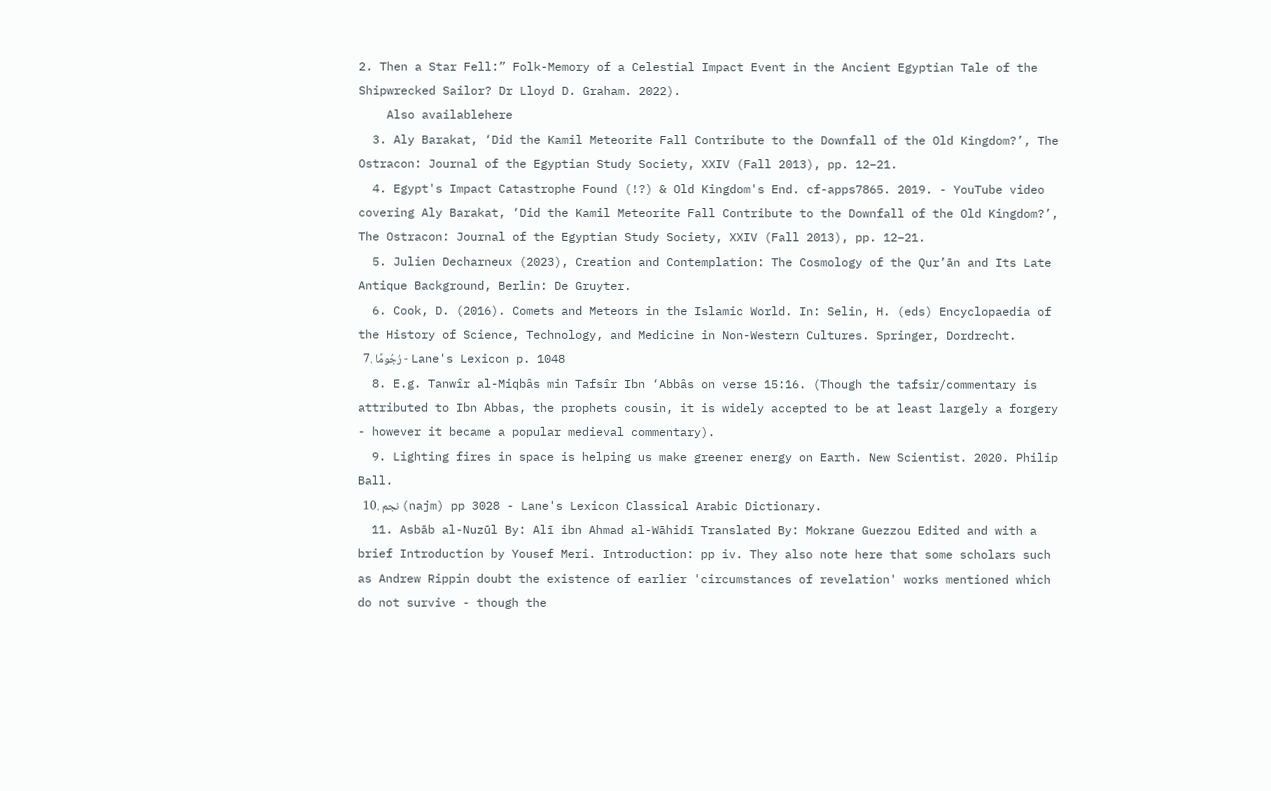2. Then a Star Fell:” Folk-Memory of a Celestial Impact Event in the Ancient Egyptian Tale of the Shipwrecked Sailor? Dr Lloyd D. Graham. 2022).
    Also availablehere
  3. Aly Barakat, ‘Did the Kamil Meteorite Fall Contribute to the Downfall of the Old Kingdom?’, The Ostracon: Journal of the Egyptian Study Society, XXIV (Fall 2013), pp. 12–21.
  4. Egypt's Impact Catastrophe Found (!?) & Old Kingdom's End. cf-apps7865. 2019. - YouTube video covering Aly Barakat, ‘Did the Kamil Meteorite Fall Contribute to the Downfall of the Old Kingdom?’, The Ostracon: Journal of the Egyptian Study Society, XXIV (Fall 2013), pp. 12–21.
  5. Julien Decharneux (2023), Creation and Contemplation: The Cosmology of the Qur’ān and Its Late Antique Background, Berlin: De Gruyter.
  6. Cook, D. (2016). Comets and Meteors in the Islamic World. In: Selin, H. (eds) Encyclopaedia of the History of Science, Technology, and Medicine in Non-Western Cultures. Springer, Dordrecht.
  7. رُجُومًا - Lane's Lexicon p. 1048
  8. E.g. Tanwîr al-Miqbâs min Tafsîr Ibn ‘Abbâs on verse 15:16. (Though the tafsir/commentary is attributed to Ibn Abbas, the prophets cousin, it is widely accepted to be at least largely a forgery - however it became a popular medieval commentary).
  9. Lighting fires in space is helping us make greener energy on Earth. New Scientist. 2020. Philip Ball.
  10. نجم (najm) pp 3028 - Lane's Lexicon Classical Arabic Dictionary.
  11. Asbāb al-Nuzūl By: Alī ibn Ahmad al-Wāhidī Translated By: Mokrane Guezzou Edited and with a brief Introduction by Yousef Meri. Introduction: pp iv. They also note here that some scholars such as Andrew Rippin doubt the existence of earlier 'circumstances of revelation' works mentioned which do not survive - though the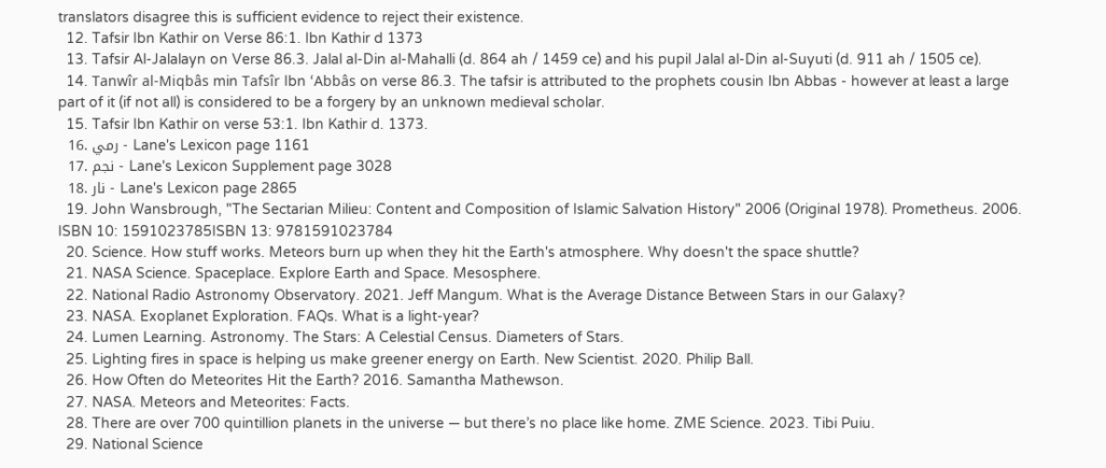translators disagree this is sufficient evidence to reject their existence.
  12. Tafsir Ibn Kathir on Verse 86:1. Ibn Kathir d 1373
  13. Tafsir Al-Jalalayn on Verse 86.3. Jalal al-Din al-Mahalli (d. 864 ah / 1459 ce) and his pupil Jalal al-Din al-Suyuti (d. 911 ah / 1505 ce).
  14. Tanwîr al-Miqbâs min Tafsîr Ibn ‘Abbâs on verse 86.3. The tafsir is attributed to the prophets cousin Ibn Abbas - however at least a large part of it (if not all) is considered to be a forgery by an unknown medieval scholar.
  15. Tafsir Ibn Kathir on verse 53:1. Ibn Kathir d. 1373.
  16. رمي - Lane's Lexicon page 1161
  17. نجم - Lane's Lexicon Supplement page 3028
  18. نار - Lane's Lexicon page 2865
  19. John Wansbrough, "The Sectarian Milieu: Content and Composition of Islamic Salvation History" 2006 (Original 1978). Prometheus. 2006. ISBN 10: 1591023785ISBN 13: 9781591023784
  20. Science. How stuff works. Meteors burn up when they hit the Earth's atmosphere. Why doesn't the space shuttle?
  21. NASA Science. Spaceplace. Explore Earth and Space. Mesosphere.
  22. National Radio Astronomy Observatory. 2021. Jeff Mangum. What is the Average Distance Between Stars in our Galaxy?
  23. NASA. Exoplanet Exploration. FAQs. What is a light-year?
  24. Lumen Learning. Astronomy. The Stars: A Celestial Census. Diameters of Stars.
  25. Lighting fires in space is helping us make greener energy on Earth. New Scientist. 2020. Philip Ball.
  26. How Often do Meteorites Hit the Earth? 2016. Samantha Mathewson.
  27. NASA. Meteors and Meteorites: Facts.
  28. There are over 700 quintillion planets in the universe — but there’s no place like home. ZME Science. 2023. Tibi Puiu.
  29. National Science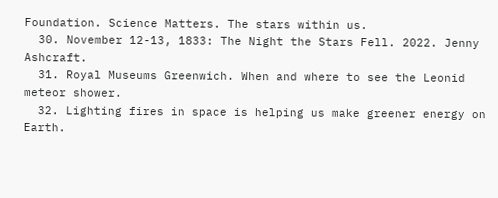Foundation. Science Matters. The stars within us.
  30. November 12-13, 1833: The Night the Stars Fell. 2022. Jenny Ashcraft.
  31. Royal Museums Greenwich. When and where to see the Leonid meteor shower.
  32. Lighting fires in space is helping us make greener energy on Earth.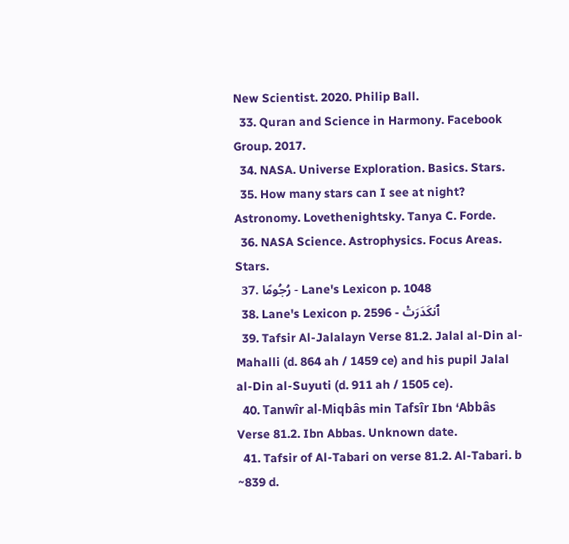New Scientist. 2020. Philip Ball.
  33. Quran and Science in Harmony. Facebook Group. 2017.
  34. NASA. Universe Exploration. Basics. Stars.
  35. How many stars can I see at night? Astronomy. Lovethenightsky. Tanya C. Forde.
  36. NASA Science. Astrophysics. Focus Areas. Stars.
  37. رُجُومًا - Lane's Lexicon p. 1048
  38. Lane's Lexicon p. 2596 - ٱنكَدَرَتْ
  39. Tafsir Al-Jalalayn Verse 81.2. Jalal al-Din al-Mahalli (d. 864 ah / 1459 ce) and his pupil Jalal al-Din al-Suyuti (d. 911 ah / 1505 ce).
  40. Tanwîr al-Miqbâs min Tafsîr Ibn ‘Abbâs Verse 81.2. Ibn Abbas. Unknown date.
  41. Tafsir of Al-Tabari on verse 81.2. Al-Tabari. b ~839 d.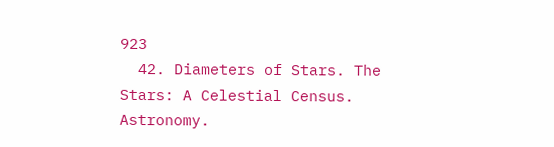923
  42. Diameters of Stars. The Stars: A Celestial Census. Astronomy.